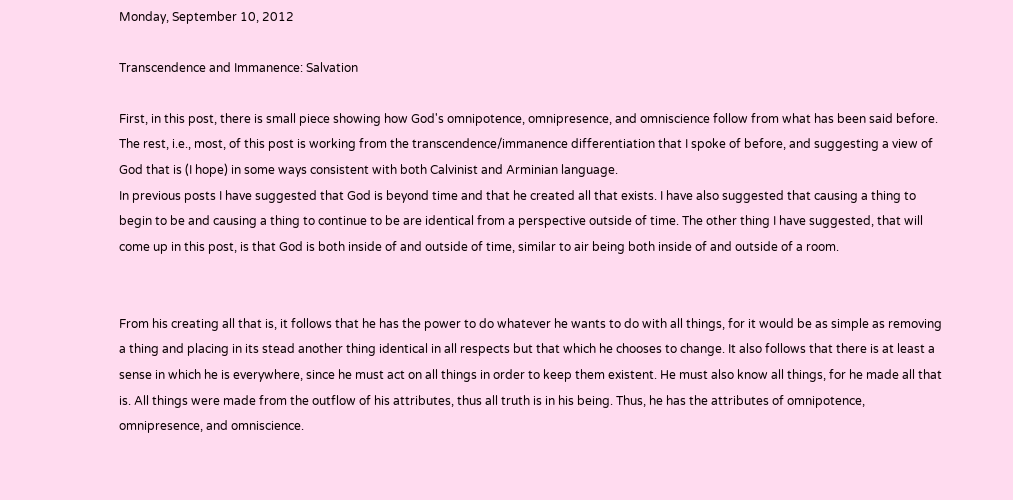Monday, September 10, 2012

Transcendence and Immanence: Salvation

First, in this post, there is small piece showing how God's omnipotence, omnipresence, and omniscience follow from what has been said before. The rest, i.e., most, of this post is working from the transcendence/immanence differentiation that I spoke of before, and suggesting a view of God that is (I hope) in some ways consistent with both Calvinist and Arminian language.
In previous posts I have suggested that God is beyond time and that he created all that exists. I have also suggested that causing a thing to begin to be and causing a thing to continue to be are identical from a perspective outside of time. The other thing I have suggested, that will come up in this post, is that God is both inside of and outside of time, similar to air being both inside of and outside of a room.


From his creating all that is, it follows that he has the power to do whatever he wants to do with all things, for it would be as simple as removing a thing and placing in its stead another thing identical in all respects but that which he chooses to change. It also follows that there is at least a sense in which he is everywhere, since he must act on all things in order to keep them existent. He must also know all things, for he made all that is. All things were made from the outflow of his attributes, thus all truth is in his being. Thus, he has the attributes of omnipotence, omnipresence, and omniscience.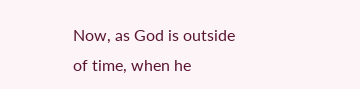Now, as God is outside of time, when he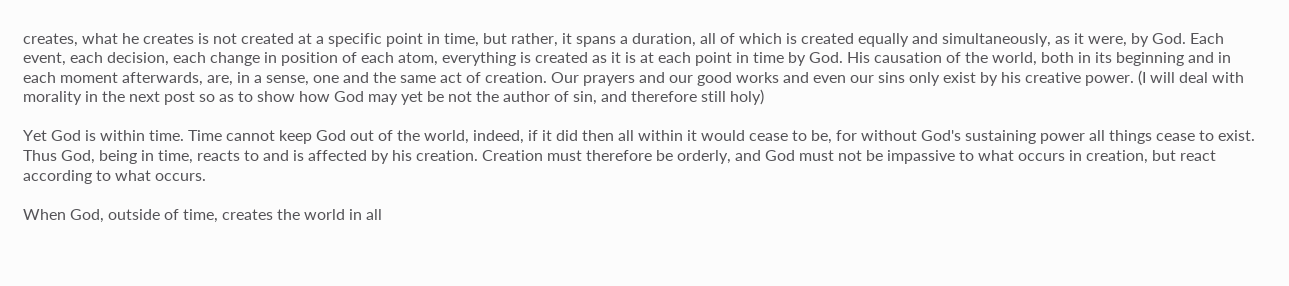creates, what he creates is not created at a specific point in time, but rather, it spans a duration, all of which is created equally and simultaneously, as it were, by God. Each event, each decision, each change in position of each atom, everything is created as it is at each point in time by God. His causation of the world, both in its beginning and in each moment afterwards, are, in a sense, one and the same act of creation. Our prayers and our good works and even our sins only exist by his creative power. (I will deal with morality in the next post so as to show how God may yet be not the author of sin, and therefore still holy)

Yet God is within time. Time cannot keep God out of the world, indeed, if it did then all within it would cease to be, for without God's sustaining power all things cease to exist. Thus God, being in time, reacts to and is affected by his creation. Creation must therefore be orderly, and God must not be impassive to what occurs in creation, but react according to what occurs.

When God, outside of time, creates the world in all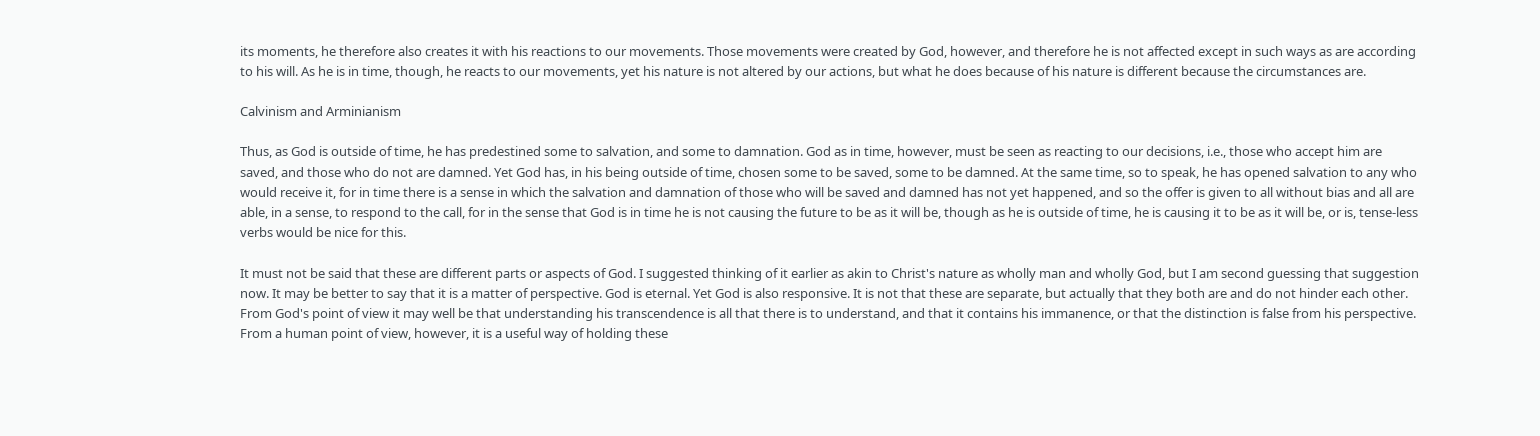its moments, he therefore also creates it with his reactions to our movements. Those movements were created by God, however, and therefore he is not affected except in such ways as are according to his will. As he is in time, though, he reacts to our movements, yet his nature is not altered by our actions, but what he does because of his nature is different because the circumstances are.

Calvinism and Arminianism

Thus, as God is outside of time, he has predestined some to salvation, and some to damnation. God as in time, however, must be seen as reacting to our decisions, i.e., those who accept him are saved, and those who do not are damned. Yet God has, in his being outside of time, chosen some to be saved, some to be damned. At the same time, so to speak, he has opened salvation to any who would receive it, for in time there is a sense in which the salvation and damnation of those who will be saved and damned has not yet happened, and so the offer is given to all without bias and all are able, in a sense, to respond to the call, for in the sense that God is in time he is not causing the future to be as it will be, though as he is outside of time, he is causing it to be as it will be, or is, tense-less verbs would be nice for this.

It must not be said that these are different parts or aspects of God. I suggested thinking of it earlier as akin to Christ's nature as wholly man and wholly God, but I am second guessing that suggestion now. It may be better to say that it is a matter of perspective. God is eternal. Yet God is also responsive. It is not that these are separate, but actually that they both are and do not hinder each other. From God's point of view it may well be that understanding his transcendence is all that there is to understand, and that it contains his immanence, or that the distinction is false from his perspective. From a human point of view, however, it is a useful way of holding these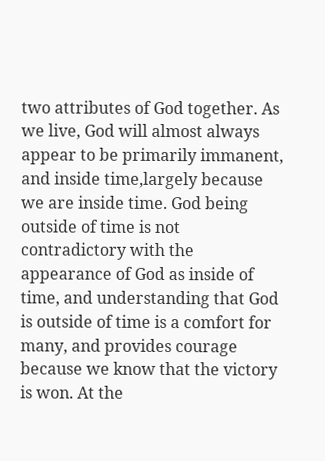two attributes of God together. As we live, God will almost always appear to be primarily immanent, and inside time,largely because we are inside time. God being outside of time is not contradictory with the appearance of God as inside of time, and understanding that God is outside of time is a comfort for many, and provides courage because we know that the victory is won. At the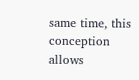same time, this conception allows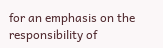for an emphasis on the responsibility of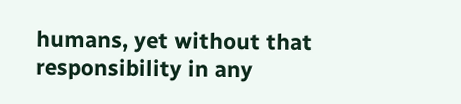humans, yet without that responsibility in any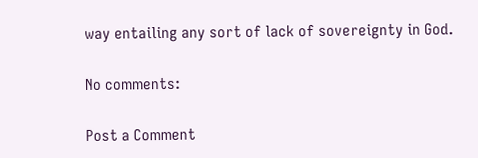way entailing any sort of lack of sovereignty in God.

No comments:

Post a Comment